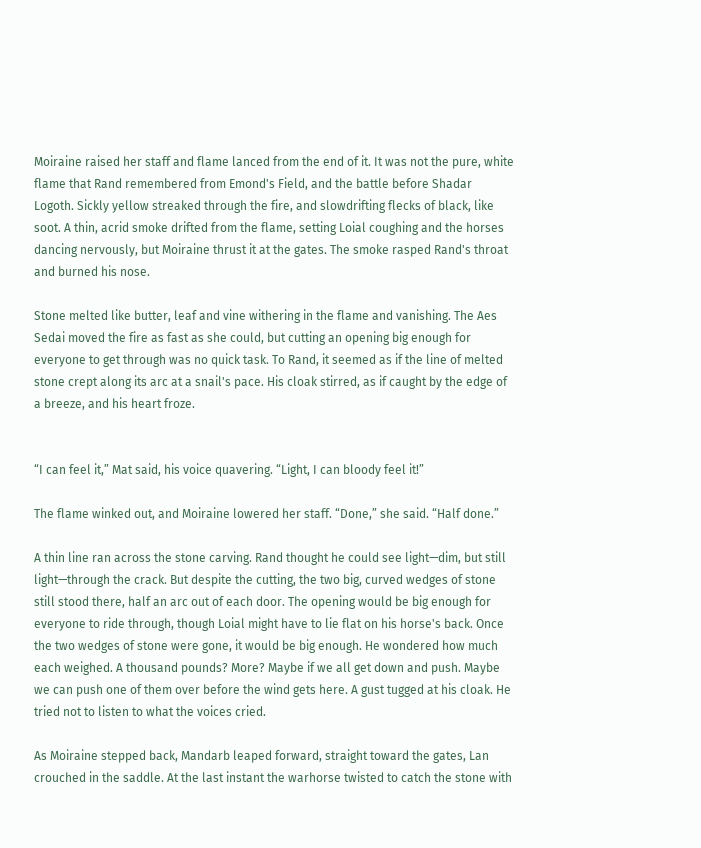Moiraine raised her staff and flame lanced from the end of it. It was not the pure, white flame that Rand remembered from Emond's Field, and the battle before Shadar Logoth. Sickly yellow streaked through the fire, and slowdrifting flecks of black, like soot. A thin, acrid smoke drifted from the flame, setting Loial coughing and the horses dancing nervously, but Moiraine thrust it at the gates. The smoke rasped Rand's throat and burned his nose.

Stone melted like butter, leaf and vine withering in the flame and vanishing. The Aes Sedai moved the fire as fast as she could, but cutting an opening big enough for everyone to get through was no quick task. To Rand, it seemed as if the line of melted stone crept along its arc at a snail's pace. His cloak stirred, as if caught by the edge of a breeze, and his heart froze.


“I can feel it,” Mat said, his voice quavering. “Light, I can bloody feel it!”

The flame winked out, and Moiraine lowered her staff. “Done,” she said. “Half done.”

A thin line ran across the stone carving. Rand thought he could see light—dim, but still light—through the crack. But despite the cutting, the two big, curved wedges of stone still stood there, half an arc out of each door. The opening would be big enough for everyone to ride through, though Loial might have to lie flat on his horse's back. Once the two wedges of stone were gone, it would be big enough. He wondered how much each weighed. A thousand pounds? More? Maybe if we all get down and push. Maybe we can push one of them over before the wind gets here. A gust tugged at his cloak. He tried not to listen to what the voices cried.

As Moiraine stepped back, Mandarb leaped forward, straight toward the gates, Lan crouched in the saddle. At the last instant the warhorse twisted to catch the stone with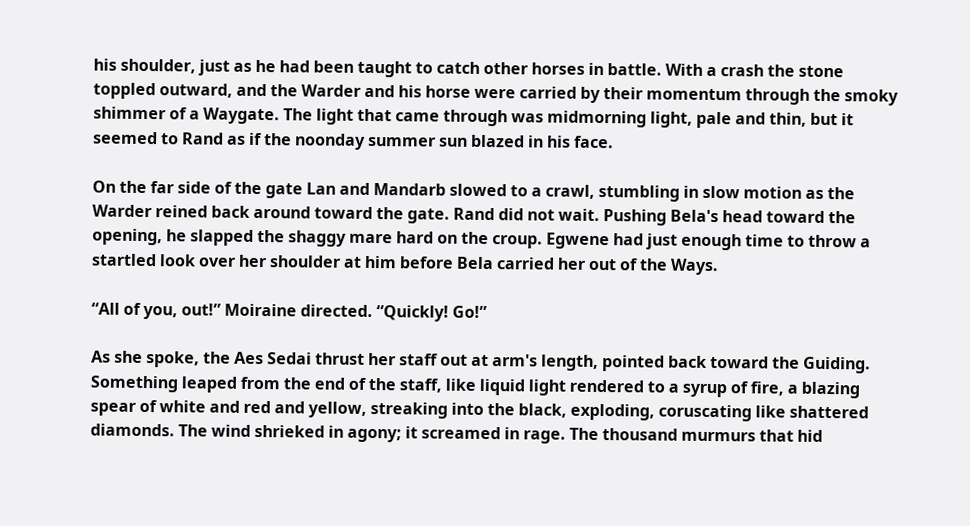his shoulder, just as he had been taught to catch other horses in battle. With a crash the stone toppled outward, and the Warder and his horse were carried by their momentum through the smoky shimmer of a Waygate. The light that came through was midmorning light, pale and thin, but it seemed to Rand as if the noonday summer sun blazed in his face.

On the far side of the gate Lan and Mandarb slowed to a crawl, stumbling in slow motion as the Warder reined back around toward the gate. Rand did not wait. Pushing Bela's head toward the opening, he slapped the shaggy mare hard on the croup. Egwene had just enough time to throw a startled look over her shoulder at him before Bela carried her out of the Ways.

“All of you, out!” Moiraine directed. “Quickly! Go!”

As she spoke, the Aes Sedai thrust her staff out at arm's length, pointed back toward the Guiding. Something leaped from the end of the staff, like liquid light rendered to a syrup of fire, a blazing spear of white and red and yellow, streaking into the black, exploding, coruscating like shattered diamonds. The wind shrieked in agony; it screamed in rage. The thousand murmurs that hid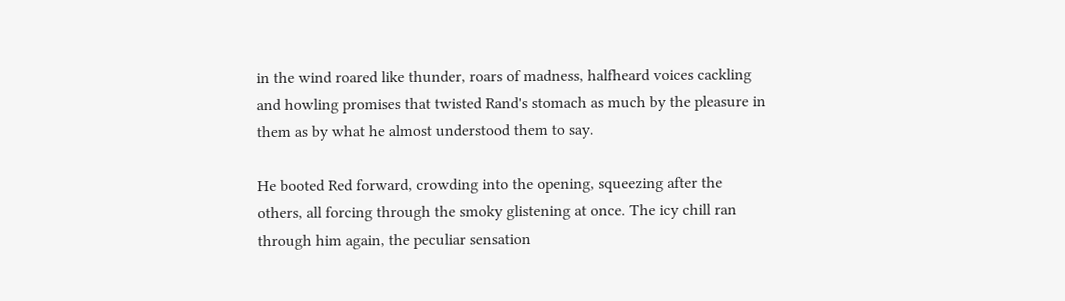in the wind roared like thunder, roars of madness, halfheard voices cackling and howling promises that twisted Rand's stomach as much by the pleasure in them as by what he almost understood them to say.

He booted Red forward, crowding into the opening, squeezing after the others, all forcing through the smoky glistening at once. The icy chill ran through him again, the peculiar sensation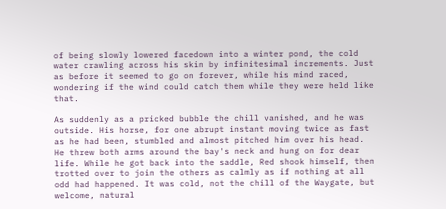of being slowly lowered facedown into a winter pond, the cold water crawling across his skin by infinitesimal increments. Just as before it seemed to go on forever, while his mind raced, wondering if the wind could catch them while they were held like that.

As suddenly as a pricked bubble the chill vanished, and he was outside. His horse, for one abrupt instant moving twice as fast as he had been, stumbled and almost pitched him over his head. He threw both arms around the bay's neck and hung on for dear life. While he got back into the saddle, Red shook himself, then trotted over to join the others as calmly as if nothing at all odd had happened. It was cold, not the chill of the Waygate, but welcome, natural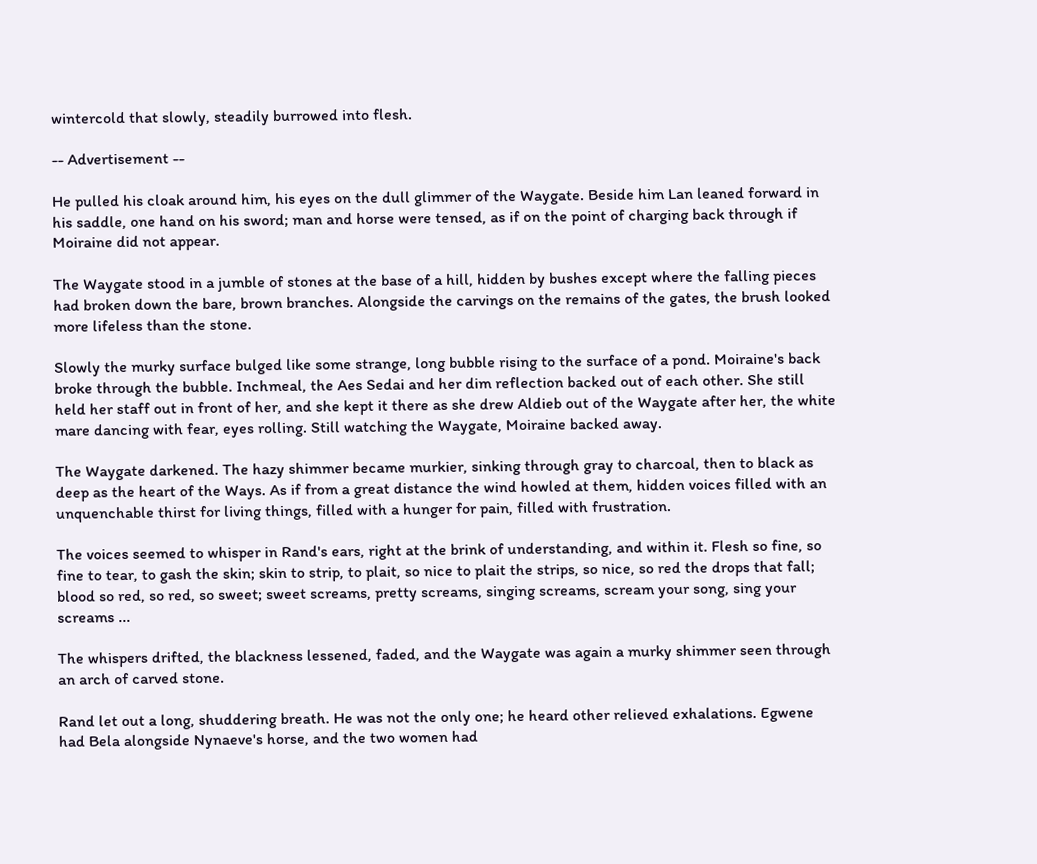wintercold that slowly, steadily burrowed into flesh.

-- Advertisement --

He pulled his cloak around him, his eyes on the dull glimmer of the Waygate. Beside him Lan leaned forward in his saddle, one hand on his sword; man and horse were tensed, as if on the point of charging back through if Moiraine did not appear.

The Waygate stood in a jumble of stones at the base of a hill, hidden by bushes except where the falling pieces had broken down the bare, brown branches. Alongside the carvings on the remains of the gates, the brush looked more lifeless than the stone.

Slowly the murky surface bulged like some strange, long bubble rising to the surface of a pond. Moiraine's back broke through the bubble. Inchmeal, the Aes Sedai and her dim reflection backed out of each other. She still held her staff out in front of her, and she kept it there as she drew Aldieb out of the Waygate after her, the white mare dancing with fear, eyes rolling. Still watching the Waygate, Moiraine backed away.

The Waygate darkened. The hazy shimmer became murkier, sinking through gray to charcoal, then to black as deep as the heart of the Ways. As if from a great distance the wind howled at them, hidden voices filled with an unquenchable thirst for living things, filled with a hunger for pain, filled with frustration.

The voices seemed to whisper in Rand's ears, right at the brink of understanding, and within it. Flesh so fine, so fine to tear, to gash the skin; skin to strip, to plait, so nice to plait the strips, so nice, so red the drops that fall; blood so red, so red, so sweet; sweet screams, pretty screams, singing screams, scream your song, sing your screams ...

The whispers drifted, the blackness lessened, faded, and the Waygate was again a murky shimmer seen through an arch of carved stone.

Rand let out a long, shuddering breath. He was not the only one; he heard other relieved exhalations. Egwene had Bela alongside Nynaeve's horse, and the two women had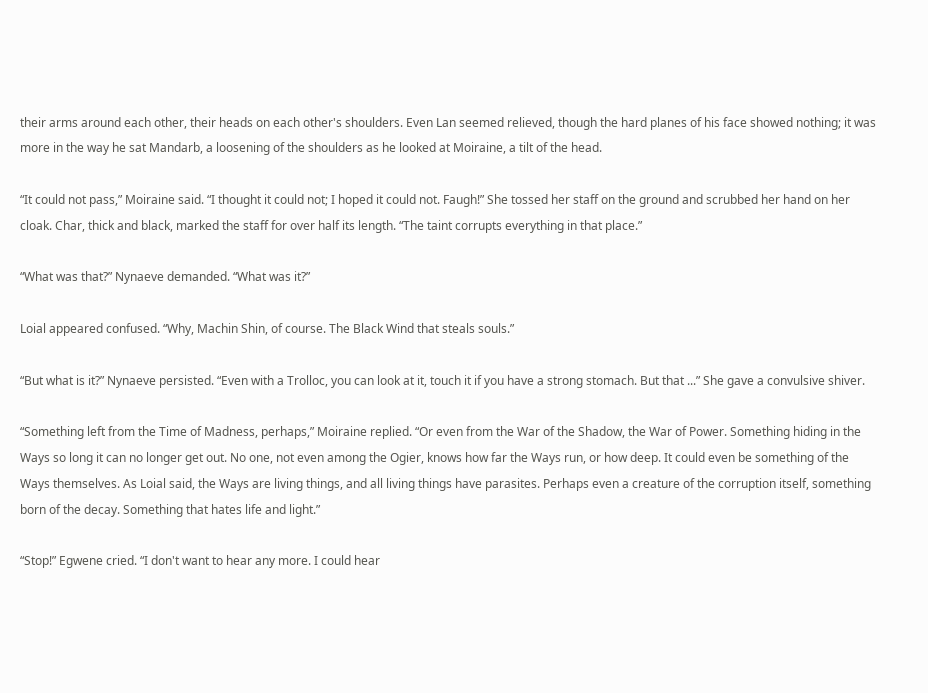their arms around each other, their heads on each other's shoulders. Even Lan seemed relieved, though the hard planes of his face showed nothing; it was more in the way he sat Mandarb, a loosening of the shoulders as he looked at Moiraine, a tilt of the head.

“It could not pass,” Moiraine said. “I thought it could not; I hoped it could not. Faugh!” She tossed her staff on the ground and scrubbed her hand on her cloak. Char, thick and black, marked the staff for over half its length. “The taint corrupts everything in that place.”

“What was that?” Nynaeve demanded. “What was it?”

Loial appeared confused. “Why, Machin Shin, of course. The Black Wind that steals souls.”

“But what is it?” Nynaeve persisted. “Even with a Trolloc, you can look at it, touch it if you have a strong stomach. But that ...” She gave a convulsive shiver.

“Something left from the Time of Madness, perhaps,” Moiraine replied. “Or even from the War of the Shadow, the War of Power. Something hiding in the Ways so long it can no longer get out. No one, not even among the Ogier, knows how far the Ways run, or how deep. It could even be something of the Ways themselves. As Loial said, the Ways are living things, and all living things have parasites. Perhaps even a creature of the corruption itself, something born of the decay. Something that hates life and light.”

“Stop!” Egwene cried. “I don't want to hear any more. I could hear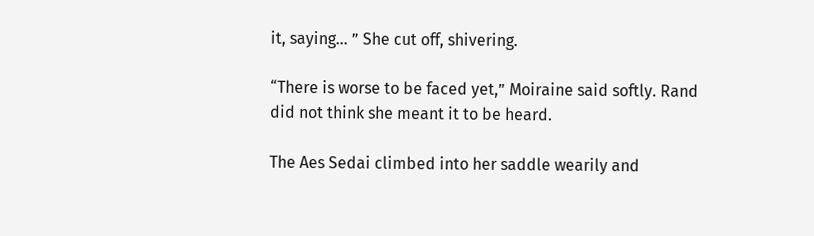it, saying... ” She cut off, shivering.

“There is worse to be faced yet,” Moiraine said softly. Rand did not think she meant it to be heard.

The Aes Sedai climbed into her saddle wearily and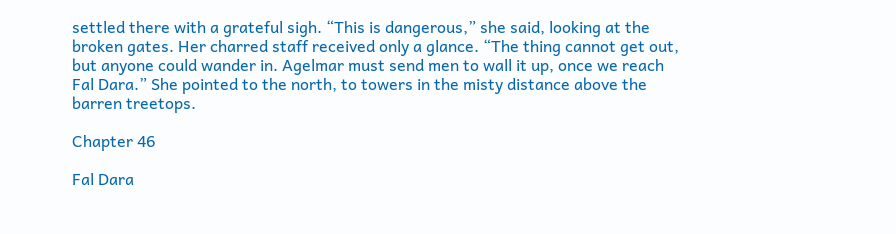settled there with a grateful sigh. “This is dangerous,” she said, looking at the broken gates. Her charred staff received only a glance. “The thing cannot get out, but anyone could wander in. Agelmar must send men to wall it up, once we reach Fal Dara.” She pointed to the north, to towers in the misty distance above the barren treetops.

Chapter 46

Fal Dara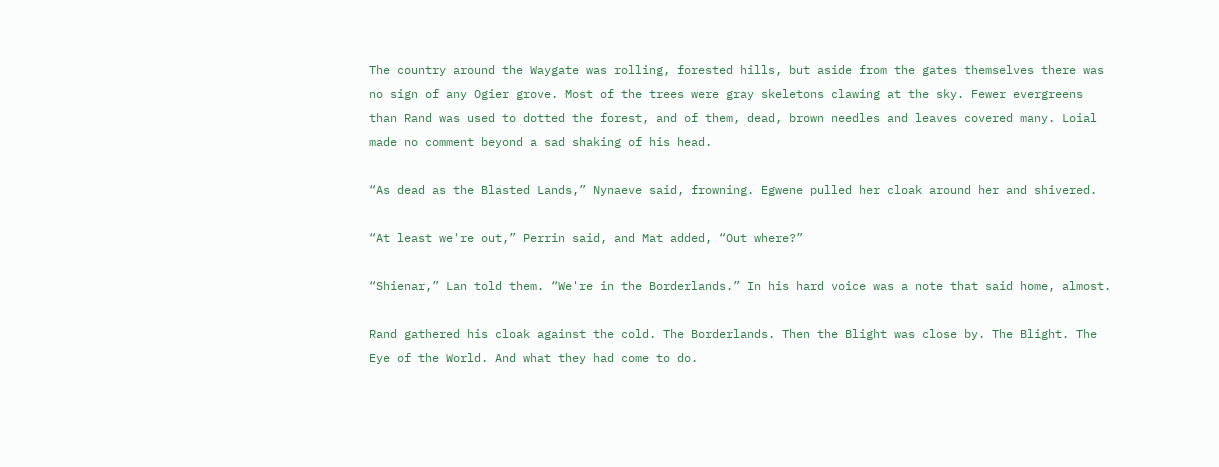The country around the Waygate was rolling, forested hills, but aside from the gates themselves there was no sign of any Ogier grove. Most of the trees were gray skeletons clawing at the sky. Fewer evergreens than Rand was used to dotted the forest, and of them, dead, brown needles and leaves covered many. Loial made no comment beyond a sad shaking of his head.

“As dead as the Blasted Lands,” Nynaeve said, frowning. Egwene pulled her cloak around her and shivered.

“At least we're out,” Perrin said, and Mat added, “Out where?”

“Shienar,” Lan told them. “We're in the Borderlands.” In his hard voice was a note that said home, almost.

Rand gathered his cloak against the cold. The Borderlands. Then the Blight was close by. The Blight. The Eye of the World. And what they had come to do.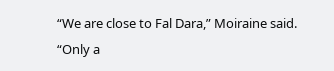“We are close to Fal Dara,” Moiraine said. “Only a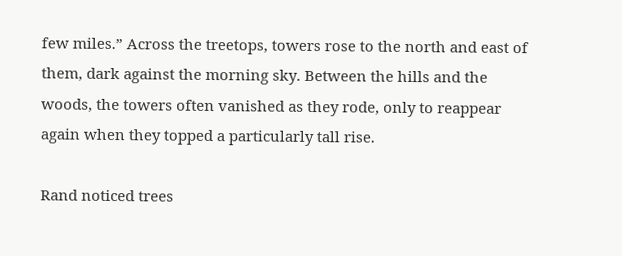few miles.” Across the treetops, towers rose to the north and east of them, dark against the morning sky. Between the hills and the woods, the towers often vanished as they rode, only to reappear again when they topped a particularly tall rise.

Rand noticed trees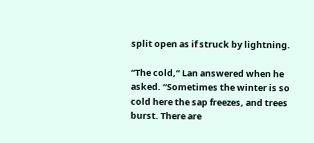split open as if struck by lightning.

“The cold,” Lan answered when he asked. “Sometimes the winter is so cold here the sap freezes, and trees burst. There are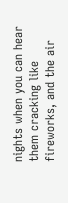nights when you can hear them cracking like fireworks, and the air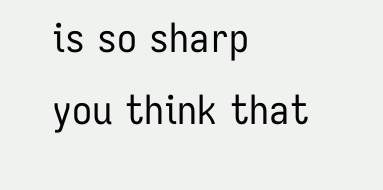is so sharp you think that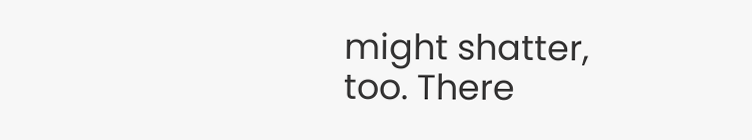might shatter, too. There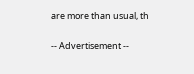are more than usual, th

-- Advertisement --